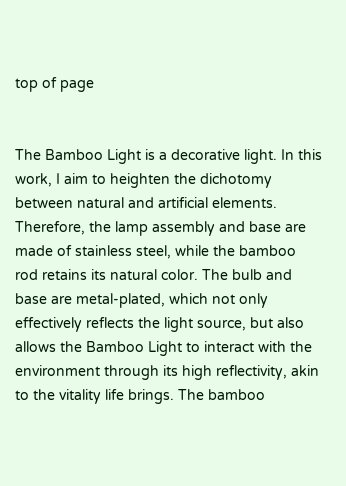top of page


The Bamboo Light is a decorative light. In this work, I aim to heighten the dichotomy between natural and artificial elements. Therefore, the lamp assembly and base are made of stainless steel, while the bamboo rod retains its natural color. The bulb and base are metal-plated, which not only effectively reflects the light source, but also allows the Bamboo Light to interact with the environment through its high reflectivity, akin to the vitality life brings. The bamboo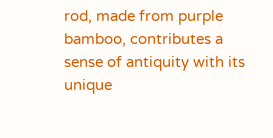rod, made from purple bamboo, contributes a sense of antiquity with its unique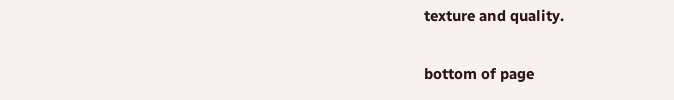texture and quality.

bottom of page